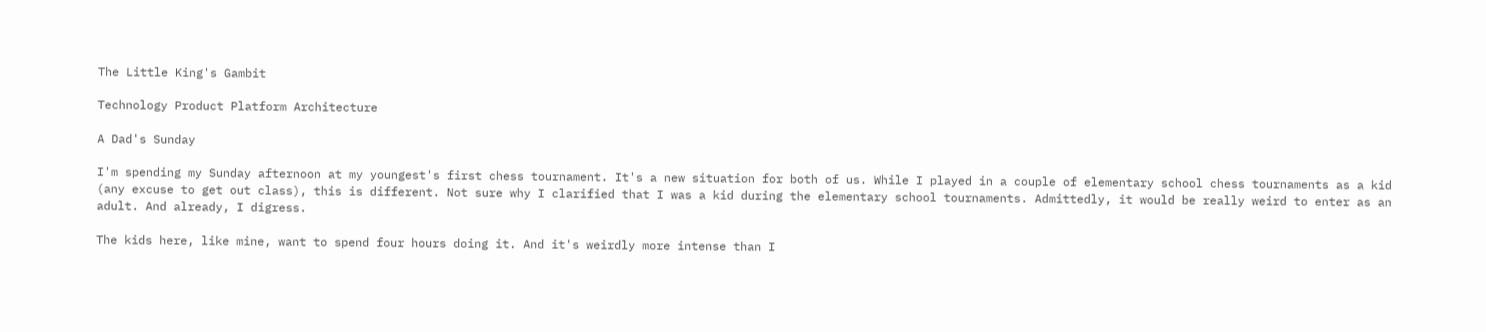The Little King's Gambit

Technology Product Platform Architecture

A Dad's Sunday

I'm spending my Sunday afternoon at my youngest's first chess tournament. It's a new situation for both of us. While I played in a couple of elementary school chess tournaments as a kid (any excuse to get out class), this is different. Not sure why I clarified that I was a kid during the elementary school tournaments. Admittedly, it would be really weird to enter as an adult. And already, I digress.

The kids here, like mine, want to spend four hours doing it. And it's weirdly more intense than I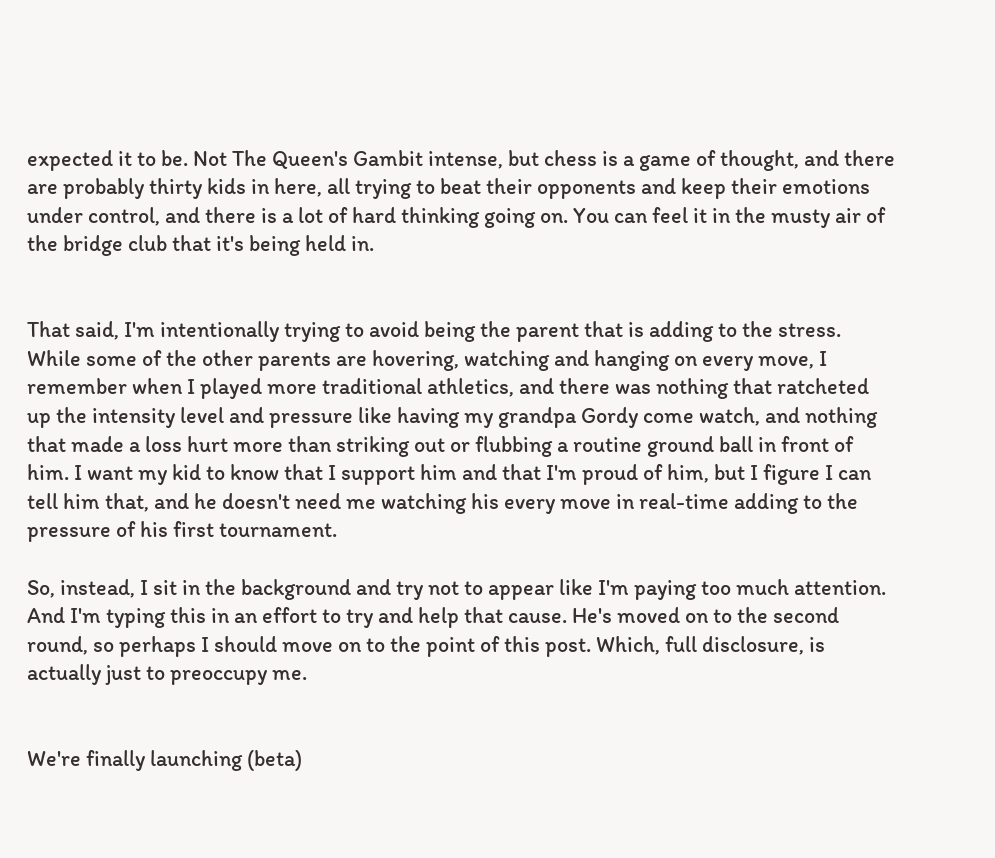expected it to be. Not The Queen's Gambit intense, but chess is a game of thought, and there are probably thirty kids in here, all trying to beat their opponents and keep their emotions under control, and there is a lot of hard thinking going on. You can feel it in the musty air of the bridge club that it's being held in.


That said, I'm intentionally trying to avoid being the parent that is adding to the stress. While some of the other parents are hovering, watching and hanging on every move, I remember when I played more traditional athletics, and there was nothing that ratcheted up the intensity level and pressure like having my grandpa Gordy come watch, and nothing that made a loss hurt more than striking out or flubbing a routine ground ball in front of him. I want my kid to know that I support him and that I'm proud of him, but I figure I can tell him that, and he doesn't need me watching his every move in real-time adding to the pressure of his first tournament.

So, instead, I sit in the background and try not to appear like I'm paying too much attention. And I'm typing this in an effort to try and help that cause. He's moved on to the second round, so perhaps I should move on to the point of this post. Which, full disclosure, is actually just to preoccupy me.


We're finally launching (beta)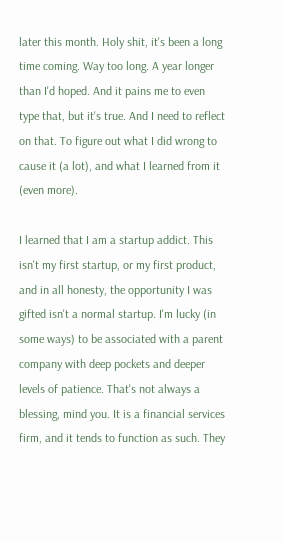later this month. Holy shit, it's been a long time coming. Way too long. A year longer than I'd hoped. And it pains me to even type that, but it's true. And I need to reflect on that. To figure out what I did wrong to cause it (a lot), and what I learned from it (even more).

I learned that I am a startup addict. This isn't my first startup, or my first product, and in all honesty, the opportunity I was gifted isn't a normal startup. I'm lucky (in some ways) to be associated with a parent company with deep pockets and deeper levels of patience. That's not always a blessing, mind you. It is a financial services firm, and it tends to function as such. They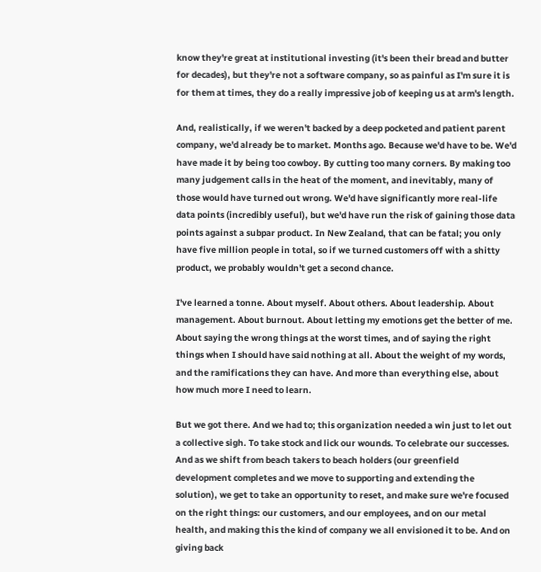know they're great at institutional investing (it's been their bread and butter for decades), but they're not a software company, so as painful as I'm sure it is for them at times, they do a really impressive job of keeping us at arm's length.

And, realistically, if we weren't backed by a deep pocketed and patient parent company, we'd already be to market. Months ago. Because we'd have to be. We'd have made it by being too cowboy. By cutting too many corners. By making too many judgement calls in the heat of the moment, and inevitably, many of those would have turned out wrong. We'd have significantly more real-life data points (incredibly useful), but we'd have run the risk of gaining those data points against a subpar product. In New Zealand, that can be fatal; you only have five million people in total, so if we turned customers off with a shitty product, we probably wouldn't get a second chance.

I've learned a tonne. About myself. About others. About leadership. About management. About burnout. About letting my emotions get the better of me. About saying the wrong things at the worst times, and of saying the right things when I should have said nothing at all. About the weight of my words, and the ramifications they can have. And more than everything else, about how much more I need to learn.

But we got there. And we had to; this organization needed a win just to let out a collective sigh. To take stock and lick our wounds. To celebrate our successes. And as we shift from beach takers to beach holders (our greenfield development completes and we move to supporting and extending the solution), we get to take an opportunity to reset, and make sure we're focused on the right things: our customers, and our employees, and on our metal health, and making this the kind of company we all envisioned it to be. And on giving back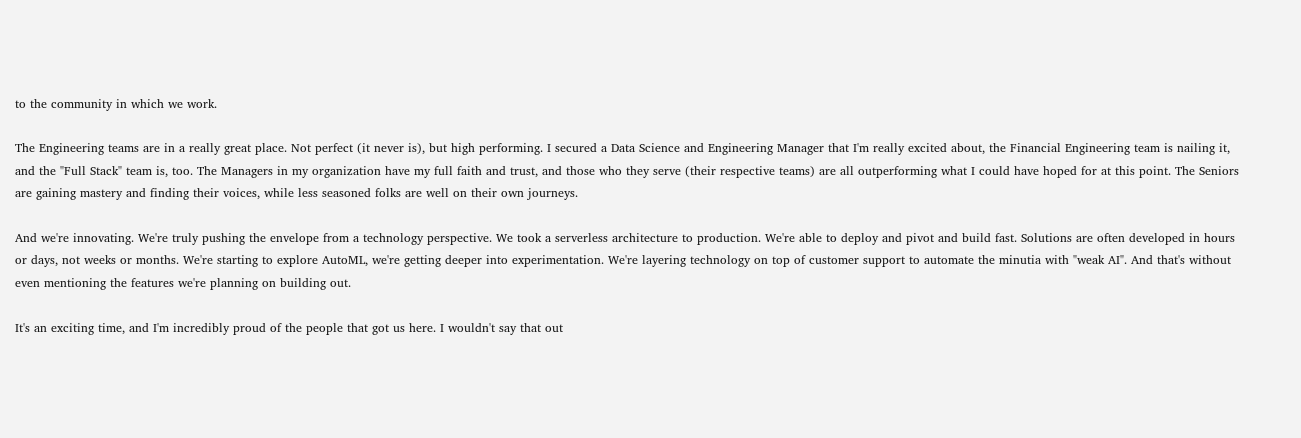to the community in which we work.

The Engineering teams are in a really great place. Not perfect (it never is), but high performing. I secured a Data Science and Engineering Manager that I'm really excited about, the Financial Engineering team is nailing it, and the "Full Stack" team is, too. The Managers in my organization have my full faith and trust, and those who they serve (their respective teams) are all outperforming what I could have hoped for at this point. The Seniors are gaining mastery and finding their voices, while less seasoned folks are well on their own journeys.

And we're innovating. We're truly pushing the envelope from a technology perspective. We took a serverless architecture to production. We're able to deploy and pivot and build fast. Solutions are often developed in hours or days, not weeks or months. We're starting to explore AutoML, we're getting deeper into experimentation. We're layering technology on top of customer support to automate the minutia with "weak AI". And that's without even mentioning the features we're planning on building out.

It's an exciting time, and I'm incredibly proud of the people that got us here. I wouldn't say that out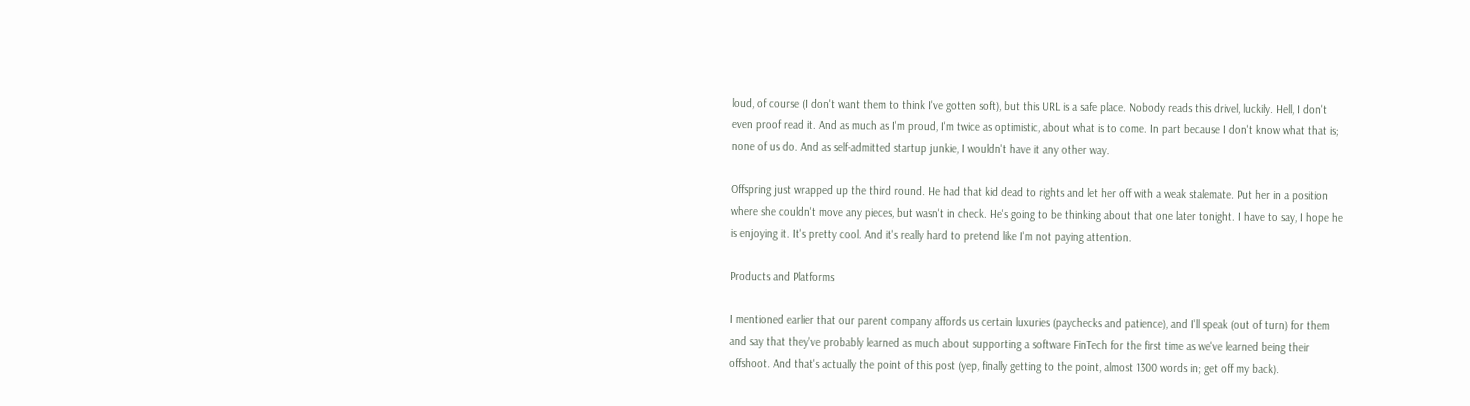loud, of course (I don't want them to think I've gotten soft), but this URL is a safe place. Nobody reads this drivel, luckily. Hell, I don't even proof read it. And as much as I'm proud, I'm twice as optimistic, about what is to come. In part because I don't know what that is; none of us do. And as self-admitted startup junkie, I wouldn't have it any other way.

Offspring just wrapped up the third round. He had that kid dead to rights and let her off with a weak stalemate. Put her in a position where she couldn't move any pieces, but wasn't in check. He's going to be thinking about that one later tonight. I have to say, I hope he is enjoying it. It's pretty cool. And it's really hard to pretend like I'm not paying attention.

Products and Platforms

I mentioned earlier that our parent company affords us certain luxuries (paychecks and patience), and I'll speak (out of turn) for them and say that they've probably learned as much about supporting a software FinTech for the first time as we've learned being their offshoot. And that's actually the point of this post (yep, finally getting to the point, almost 1300 words in; get off my back).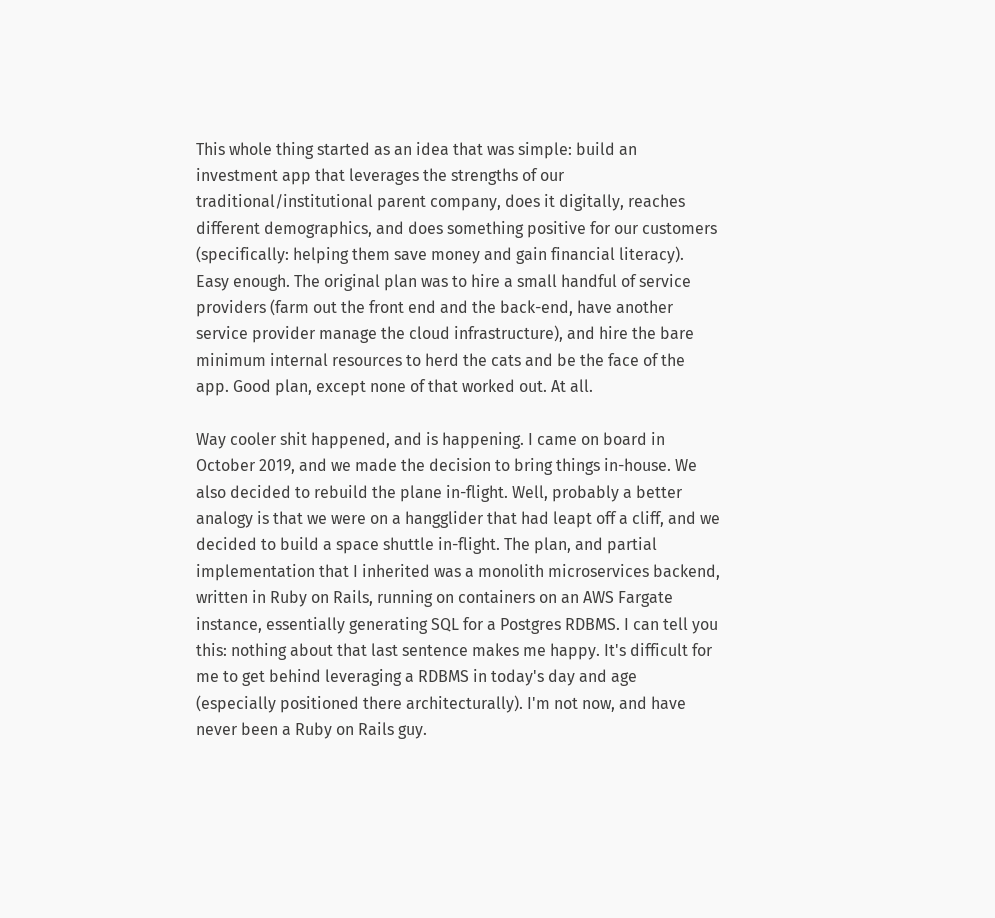This whole thing started as an idea that was simple: build an investment app that leverages the strengths of our traditional/institutional parent company, does it digitally, reaches different demographics, and does something positive for our customers (specifically: helping them save money and gain financial literacy). Easy enough. The original plan was to hire a small handful of service providers (farm out the front end and the back-end, have another service provider manage the cloud infrastructure), and hire the bare minimum internal resources to herd the cats and be the face of the app. Good plan, except none of that worked out. At all.

Way cooler shit happened, and is happening. I came on board in October 2019, and we made the decision to bring things in-house. We also decided to rebuild the plane in-flight. Well, probably a better analogy is that we were on a hangglider that had leapt off a cliff, and we decided to build a space shuttle in-flight. The plan, and partial implementation that I inherited was a monolith microservices backend, written in Ruby on Rails, running on containers on an AWS Fargate instance, essentially generating SQL for a Postgres RDBMS. I can tell you this: nothing about that last sentence makes me happy. It's difficult for me to get behind leveraging a RDBMS in today's day and age (especially positioned there architecturally). I'm not now, and have never been a Ruby on Rails guy.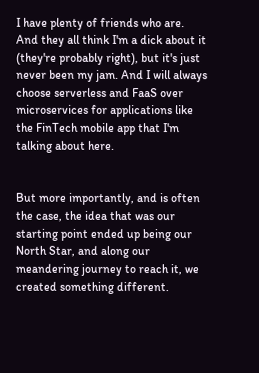I have plenty of friends who are. And they all think I'm a dick about it (they're probably right), but it's just never been my jam. And I will always choose serverless and FaaS over microservices for applications like the FinTech mobile app that I'm talking about here.


But more importantly, and is often the case, the idea that was our starting point ended up being our North Star, and along our meandering journey to reach it, we created something different.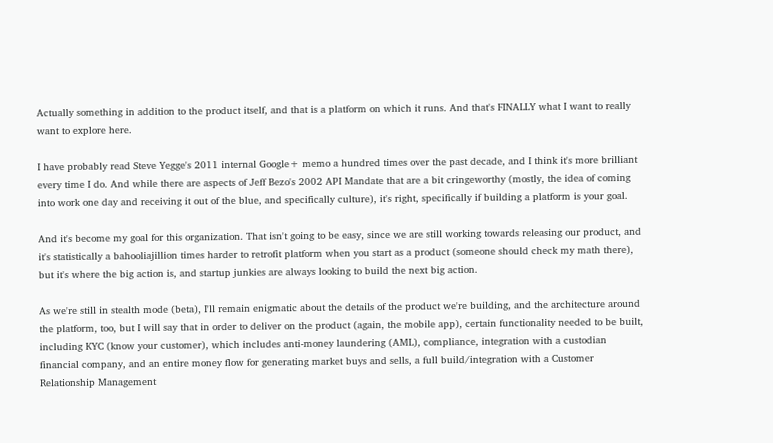Actually something in addition to the product itself, and that is a platform on which it runs. And that's FINALLY what I want to really want to explore here.

I have probably read Steve Yegge's 2011 internal Google+ memo a hundred times over the past decade, and I think it's more brilliant every time I do. And while there are aspects of Jeff Bezo's 2002 API Mandate that are a bit cringeworthy (mostly, the idea of coming into work one day and receiving it out of the blue, and specifically culture), it's right, specifically if building a platform is your goal.

And it's become my goal for this organization. That isn't going to be easy, since we are still working towards releasing our product, and it's statistically a bahooliajillion times harder to retrofit platform when you start as a product (someone should check my math there), but it's where the big action is, and startup junkies are always looking to build the next big action.

As we're still in stealth mode (beta), I'll remain enigmatic about the details of the product we're building, and the architecture around the platform, too, but I will say that in order to deliver on the product (again, the mobile app), certain functionality needed to be built, including KYC (know your customer), which includes anti-money laundering (AML), compliance, integration with a custodian financial company, and an entire money flow for generating market buys and sells, a full build/integration with a Customer Relationship Management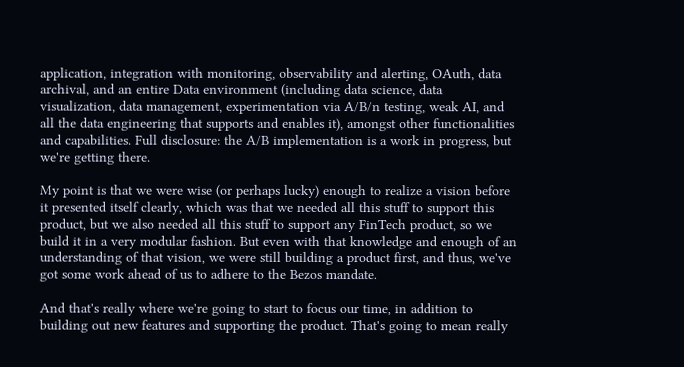application, integration with monitoring, observability and alerting, OAuth, data archival, and an entire Data environment (including data science, data visualization, data management, experimentation via A/B/n testing, weak AI, and all the data engineering that supports and enables it), amongst other functionalities and capabilities. Full disclosure: the A/B implementation is a work in progress, but we're getting there.

My point is that we were wise (or perhaps lucky) enough to realize a vision before it presented itself clearly, which was that we needed all this stuff to support this product, but we also needed all this stuff to support any FinTech product, so we build it in a very modular fashion. But even with that knowledge and enough of an understanding of that vision, we were still building a product first, and thus, we've got some work ahead of us to adhere to the Bezos mandate.

And that's really where we're going to start to focus our time, in addition to building out new features and supporting the product. That's going to mean really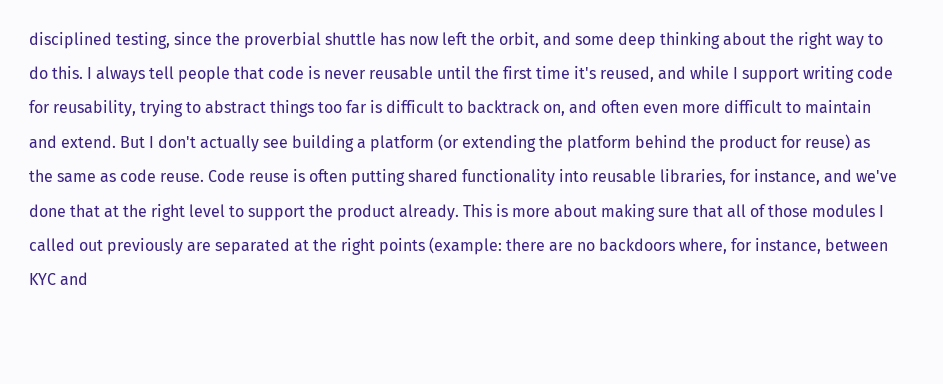disciplined testing, since the proverbial shuttle has now left the orbit, and some deep thinking about the right way to do this. I always tell people that code is never reusable until the first time it's reused, and while I support writing code for reusability, trying to abstract things too far is difficult to backtrack on, and often even more difficult to maintain and extend. But I don't actually see building a platform (or extending the platform behind the product for reuse) as the same as code reuse. Code reuse is often putting shared functionality into reusable libraries, for instance, and we've done that at the right level to support the product already. This is more about making sure that all of those modules I called out previously are separated at the right points (example: there are no backdoors where, for instance, between KYC and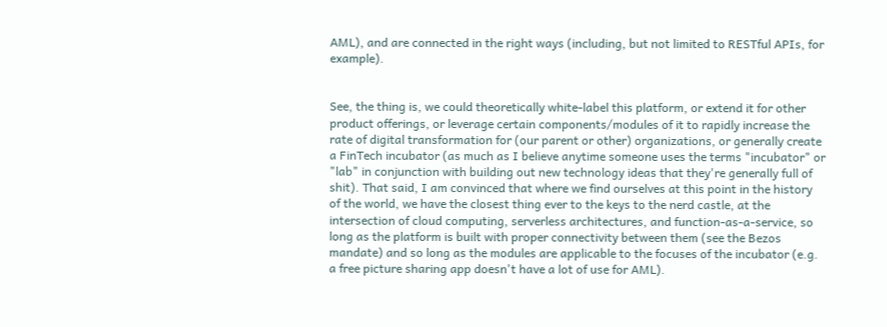AML), and are connected in the right ways (including, but not limited to RESTful APIs, for example).


See, the thing is, we could theoretically white-label this platform, or extend it for other product offerings, or leverage certain components/modules of it to rapidly increase the rate of digital transformation for (our parent or other) organizations, or generally create a FinTech incubator (as much as I believe anytime someone uses the terms "incubator" or "lab" in conjunction with building out new technology ideas that they're generally full of shit). That said, I am convinced that where we find ourselves at this point in the history of the world, we have the closest thing ever to the keys to the nerd castle, at the intersection of cloud computing, serverless architectures, and function-as-a-service, so long as the platform is built with proper connectivity between them (see the Bezos mandate) and so long as the modules are applicable to the focuses of the incubator (e.g. a free picture sharing app doesn't have a lot of use for AML).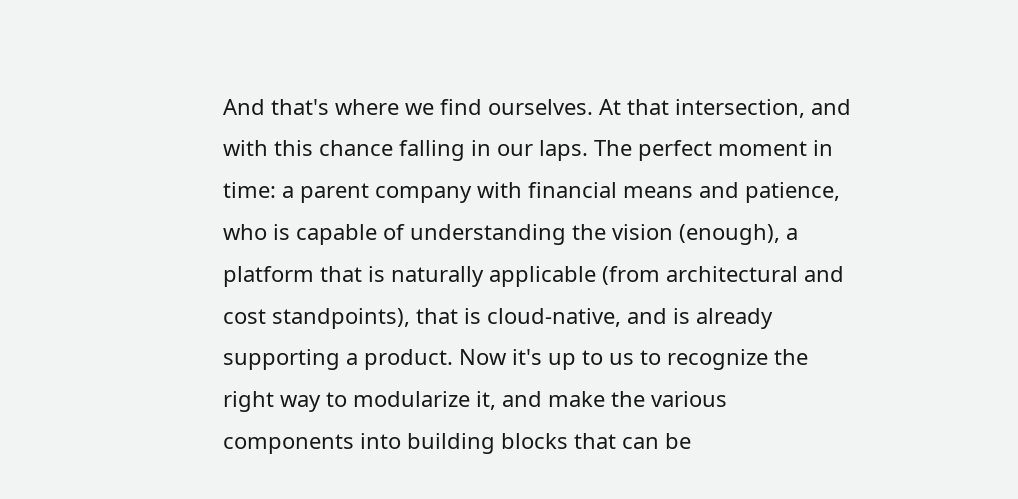And that's where we find ourselves. At that intersection, and with this chance falling in our laps. The perfect moment in time: a parent company with financial means and patience, who is capable of understanding the vision (enough), a platform that is naturally applicable (from architectural and cost standpoints), that is cloud-native, and is already supporting a product. Now it's up to us to recognize the right way to modularize it, and make the various components into building blocks that can be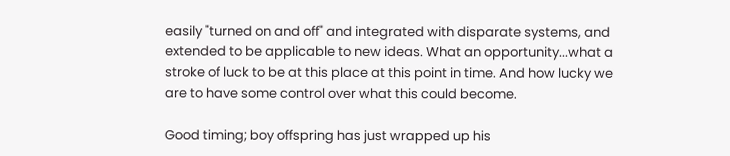easily "turned on and off" and integrated with disparate systems, and extended to be applicable to new ideas. What an opportunity...what a stroke of luck to be at this place at this point in time. And how lucky we are to have some control over what this could become.

Good timing; boy offspring has just wrapped up his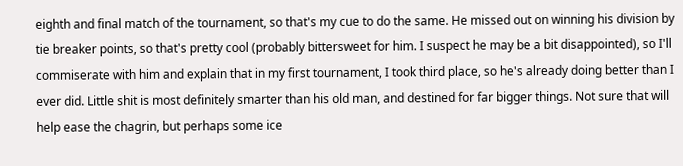eighth and final match of the tournament, so that's my cue to do the same. He missed out on winning his division by tie breaker points, so that's pretty cool (probably bittersweet for him. I suspect he may be a bit disappointed), so I'll commiserate with him and explain that in my first tournament, I took third place, so he's already doing better than I ever did. Little shit is most definitely smarter than his old man, and destined for far bigger things. Not sure that will help ease the chagrin, but perhaps some ice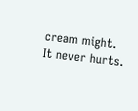cream might. It never hurts.